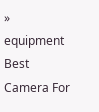» equipment
Best Camera For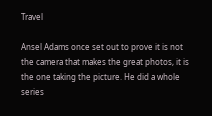Travel

Ansel Adams once set out to prove it is not the camera that makes the great photos, it is the one taking the picture. He did a whole series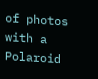of photos with a Polaroid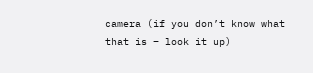camera (if you don’t know what that is – look it up)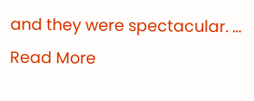and they were spectacular. … Read More